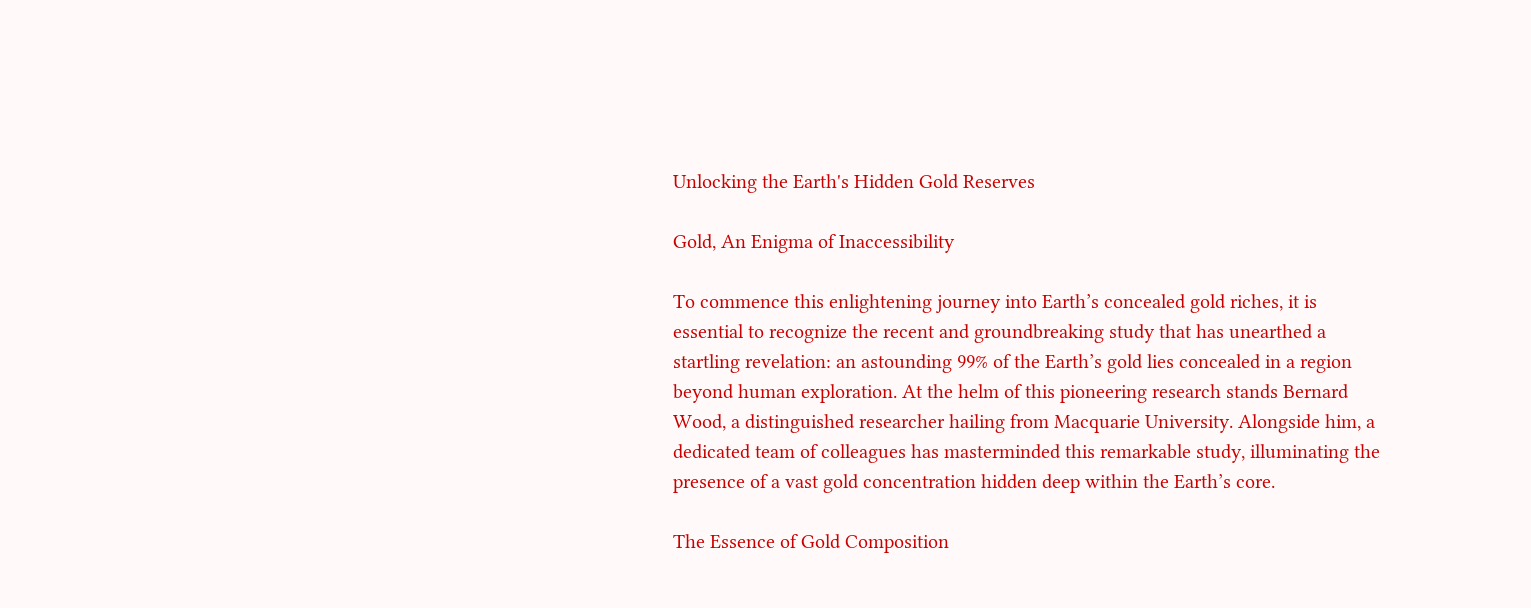Unlocking the Earth's Hidden Gold Reserves

Gold, An Enigma of Inaccessibility

To commence this enlightening journey into Earth’s concealed gold riches, it is essential to recognize the recent and groundbreaking study that has unearthed a startling revelation: an astounding 99% of the Earth’s gold lies concealed in a region beyond human exploration. At the helm of this pioneering research stands Bernard Wood, a distinguished researcher hailing from Macquarie University. Alongside him, a dedicated team of colleagues has masterminded this remarkable study, illuminating the presence of a vast gold concentration hidden deep within the Earth’s core.

The Essence of Gold Composition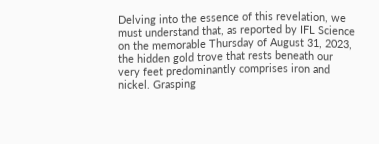Delving into the essence of this revelation, we must understand that, as reported by IFL Science on the memorable Thursday of August 31, 2023, the hidden gold trove that rests beneath our very feet predominantly comprises iron and nickel. Grasping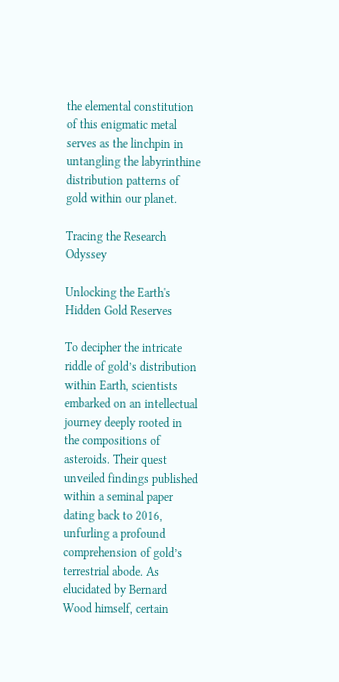the elemental constitution of this enigmatic metal serves as the linchpin in untangling the labyrinthine distribution patterns of gold within our planet.

Tracing the Research Odyssey

Unlocking the Earth's Hidden Gold Reserves

To decipher the intricate riddle of gold’s distribution within Earth, scientists embarked on an intellectual journey deeply rooted in the compositions of asteroids. Their quest unveiled findings published within a seminal paper dating back to 2016, unfurling a profound comprehension of gold’s terrestrial abode. As elucidated by Bernard Wood himself, certain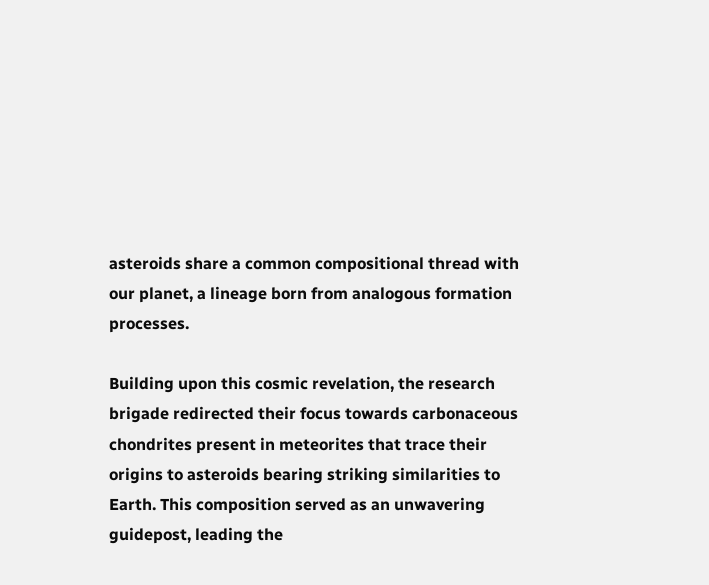asteroids share a common compositional thread with our planet, a lineage born from analogous formation processes.

Building upon this cosmic revelation, the research brigade redirected their focus towards carbonaceous chondrites present in meteorites that trace their origins to asteroids bearing striking similarities to Earth. This composition served as an unwavering guidepost, leading the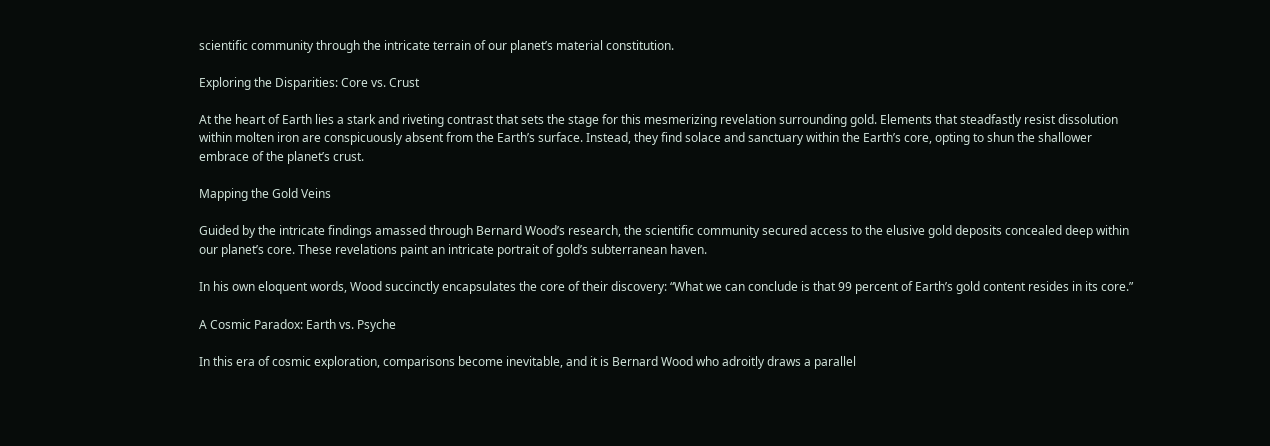scientific community through the intricate terrain of our planet’s material constitution.

Exploring the Disparities: Core vs. Crust

At the heart of Earth lies a stark and riveting contrast that sets the stage for this mesmerizing revelation surrounding gold. Elements that steadfastly resist dissolution within molten iron are conspicuously absent from the Earth’s surface. Instead, they find solace and sanctuary within the Earth’s core, opting to shun the shallower embrace of the planet’s crust.

Mapping the Gold Veins

Guided by the intricate findings amassed through Bernard Wood’s research, the scientific community secured access to the elusive gold deposits concealed deep within our planet’s core. These revelations paint an intricate portrait of gold’s subterranean haven.

In his own eloquent words, Wood succinctly encapsulates the core of their discovery: “What we can conclude is that 99 percent of Earth’s gold content resides in its core.”

A Cosmic Paradox: Earth vs. Psyche

In this era of cosmic exploration, comparisons become inevitable, and it is Bernard Wood who adroitly draws a parallel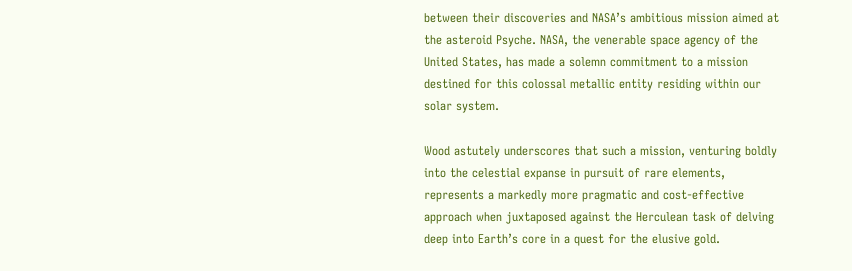between their discoveries and NASA’s ambitious mission aimed at the asteroid Psyche. NASA, the venerable space agency of the United States, has made a solemn commitment to a mission destined for this colossal metallic entity residing within our solar system.

Wood astutely underscores that such a mission, venturing boldly into the celestial expanse in pursuit of rare elements, represents a markedly more pragmatic and cost-effective approach when juxtaposed against the Herculean task of delving deep into Earth’s core in a quest for the elusive gold.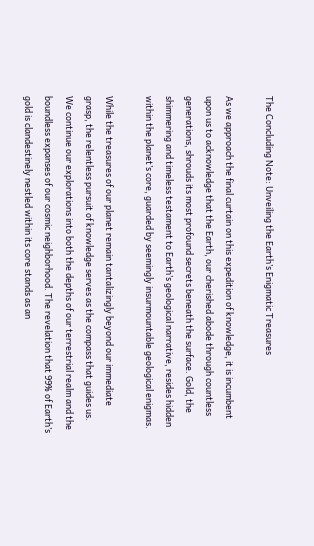The Concluding Note: Unveiling the Earth’s Enigmatic Treasures

As we approach the final curtain on this expedition of knowledge, it is incumbent upon us to acknowledge that the Earth, our cherished abode through countless generations, shrouds its most profound secrets beneath the surface. Gold, the shimmering and timeless testament to Earth’s geological narrative, resides hidden within the planet’s core, guarded by seemingly insurmountable geological enigmas.

While the treasures of our planet remain tantalizingly beyond our immediate grasp, the relentless pursuit of knowledge serves as the compass that guides us. We continue our explorations into both the depths of our terrestrial realm and the boundless expanses of our cosmic neighborhood. The revelation that 99% of Earth’s gold is clandestinely nestled within its core stands as an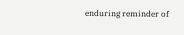enduring reminder of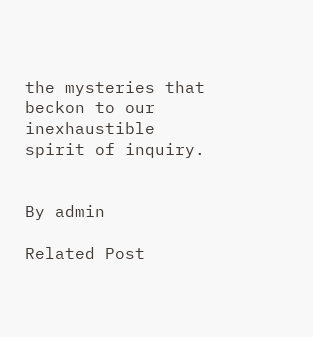the mysteries that beckon to our inexhaustible spirit of inquiry.


By admin

Related Post